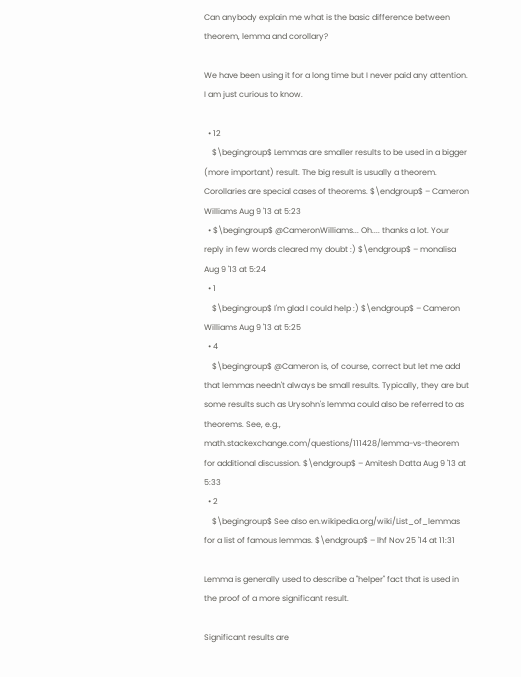Can anybody explain me what is the basic difference between theorem, lemma and corollary?

We have been using it for a long time but I never paid any attention. I am just curious to know.

  • 12
    $\begingroup$ Lemmas are smaller results to be used in a bigger (more important) result. The big result is usually a theorem. Corollaries are special cases of theorems. $\endgroup$ – Cameron Williams Aug 9 '13 at 5:23
  • $\begingroup$ @CameronWilliams... Oh.... thanks a lot. Your reply in few words cleared my doubt :) $\endgroup$ – monalisa Aug 9 '13 at 5:24
  • 1
    $\begingroup$ I'm glad I could help :) $\endgroup$ – Cameron Williams Aug 9 '13 at 5:25
  • 4
    $\begingroup$ @Cameron is, of course, correct but let me add that lemmas needn't always be small results. Typically, they are but some results such as Urysohn's lemma could also be referred to as theorems. See, e.g., math.stackexchange.com/questions/111428/lemma-vs-theorem for additional discussion. $\endgroup$ – Amitesh Datta Aug 9 '13 at 5:33
  • 2
    $\begingroup$ See also en.wikipedia.org/wiki/List_of_lemmas for a list of famous lemmas. $\endgroup$ – lhf Nov 25 '14 at 11:31

Lemma is generally used to describe a "helper" fact that is used in the proof of a more significant result.

Significant results are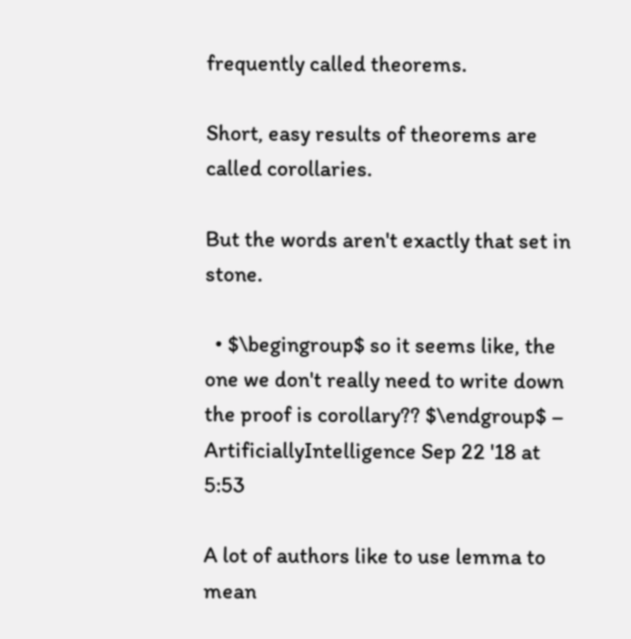frequently called theorems.

Short, easy results of theorems are called corollaries.

But the words aren't exactly that set in stone.

  • $\begingroup$ so it seems like, the one we don't really need to write down the proof is corollary?? $\endgroup$ – ArtificiallyIntelligence Sep 22 '18 at 5:53

A lot of authors like to use lemma to mean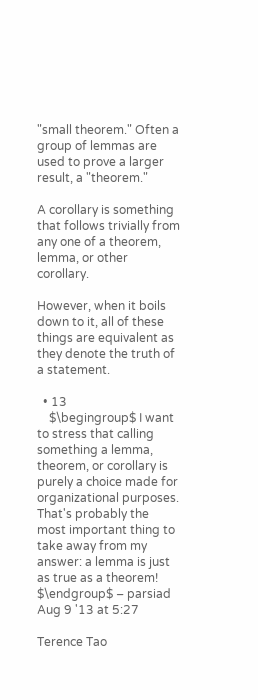"small theorem." Often a group of lemmas are used to prove a larger result, a "theorem."

A corollary is something that follows trivially from any one of a theorem, lemma, or other corollary.

However, when it boils down to it, all of these things are equivalent as they denote the truth of a statement.

  • 13
    $\begingroup$ I want to stress that calling something a lemma, theorem, or corollary is purely a choice made for organizational purposes. That's probably the most important thing to take away from my answer: a lemma is just as true as a theorem! $\endgroup$ – parsiad Aug 9 '13 at 5:27

Terence Tao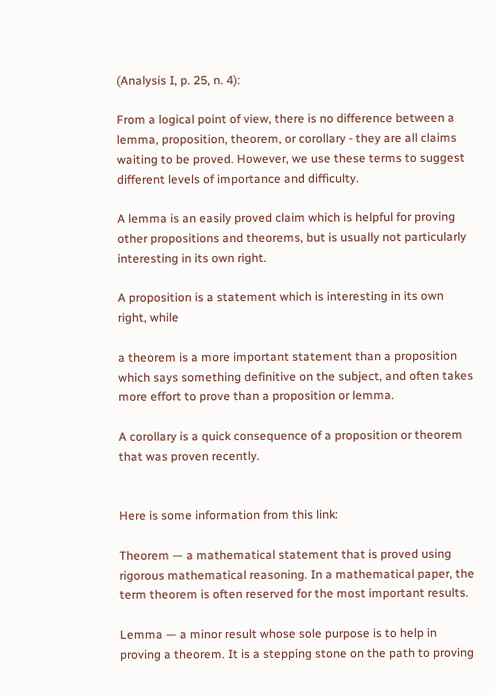(Analysis I, p. 25, n. 4):

From a logical point of view, there is no difference between a lemma, proposition, theorem, or corollary - they are all claims waiting to be proved. However, we use these terms to suggest different levels of importance and difficulty.

A lemma is an easily proved claim which is helpful for proving other propositions and theorems, but is usually not particularly interesting in its own right.

A proposition is a statement which is interesting in its own right, while

a theorem is a more important statement than a proposition which says something definitive on the subject, and often takes more effort to prove than a proposition or lemma.

A corollary is a quick consequence of a proposition or theorem that was proven recently.


Here is some information from this link:

Theorem — a mathematical statement that is proved using rigorous mathematical reasoning. In a mathematical paper, the term theorem is often reserved for the most important results.

Lemma — a minor result whose sole purpose is to help in proving a theorem. It is a stepping stone on the path to proving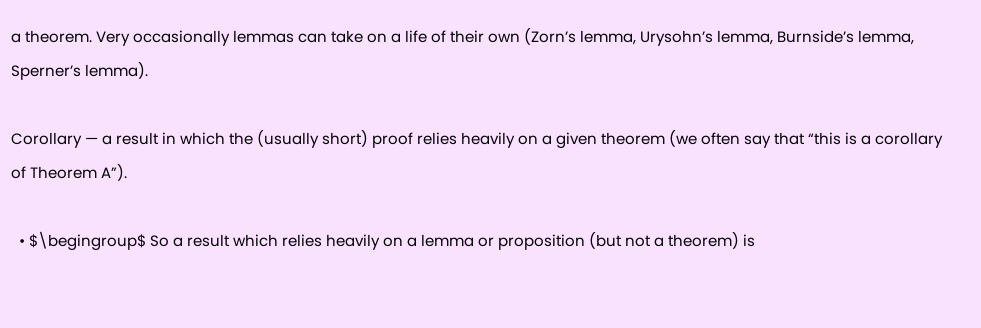a theorem. Very occasionally lemmas can take on a life of their own (Zorn’s lemma, Urysohn’s lemma, Burnside’s lemma, Sperner’s lemma).

Corollary — a result in which the (usually short) proof relies heavily on a given theorem (we often say that “this is a corollary of Theorem A”).

  • $\begingroup$ So a result which relies heavily on a lemma or proposition (but not a theorem) is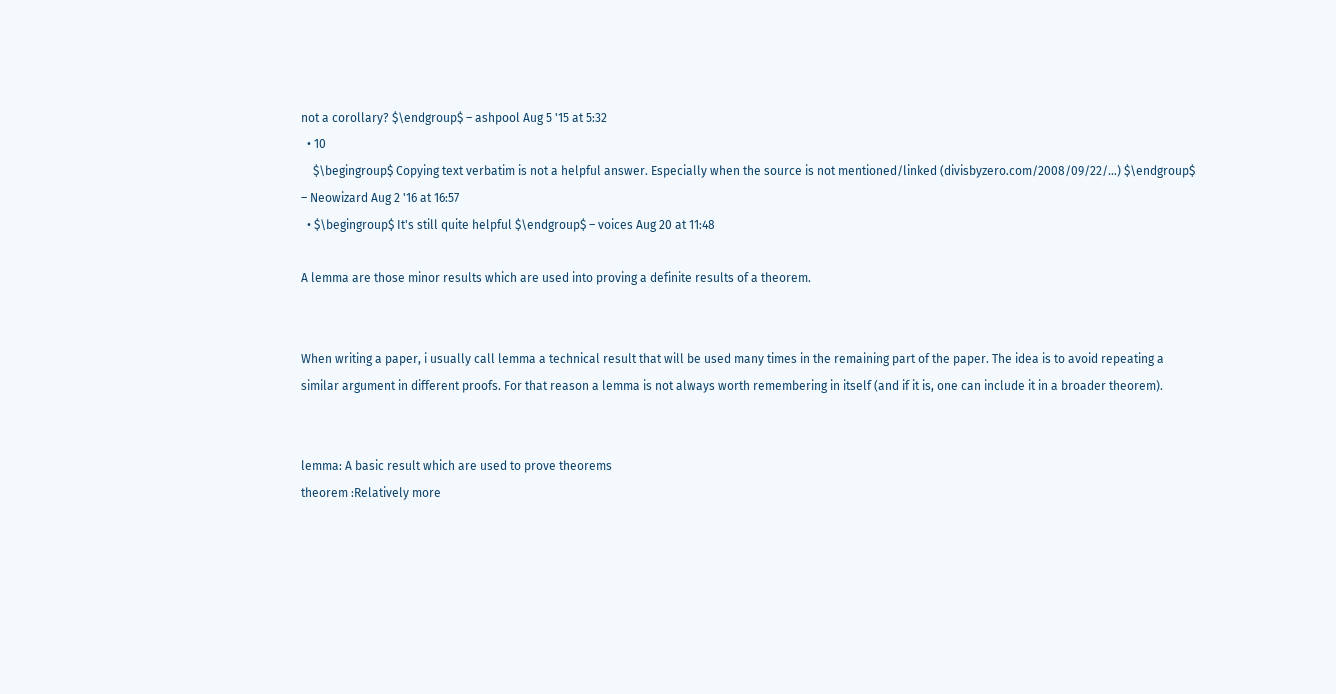not a corollary? $\endgroup$ – ashpool Aug 5 '15 at 5:32
  • 10
    $\begingroup$ Copying text verbatim is not a helpful answer. Especially when the source is not mentioned/linked (divisbyzero.com/2008/09/22/…) $\endgroup$ – Neowizard Aug 2 '16 at 16:57
  • $\begingroup$ It's still quite helpful $\endgroup$ – voices Aug 20 at 11:48

A lemma are those minor results which are used into proving a definite results of a theorem.


When writing a paper, i usually call lemma a technical result that will be used many times in the remaining part of the paper. The idea is to avoid repeating a similar argument in different proofs. For that reason a lemma is not always worth remembering in itself (and if it is, one can include it in a broader theorem).


lemma: A basic result which are used to prove theorems
theorem :Relatively more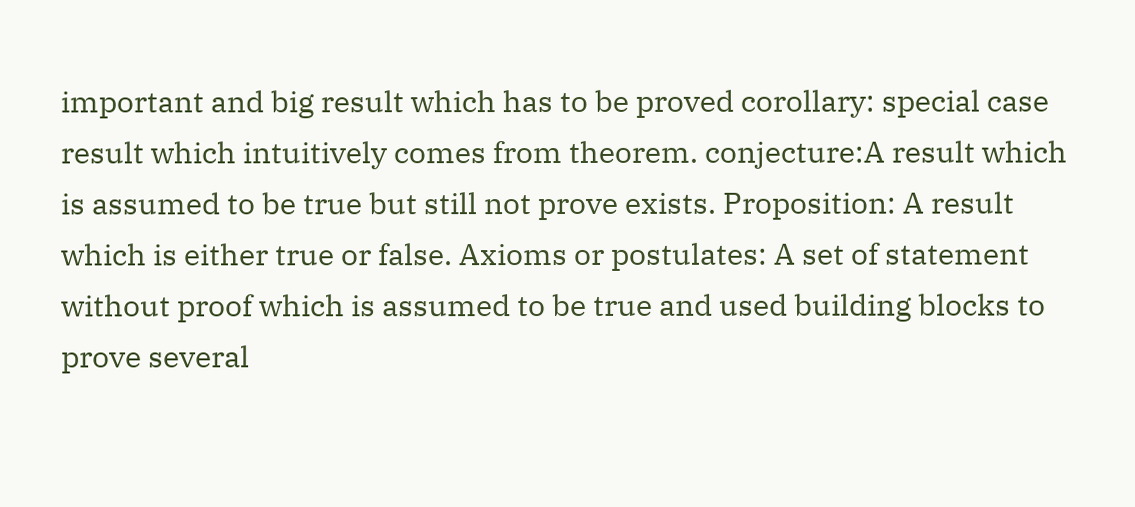important and big result which has to be proved corollary: special case result which intuitively comes from theorem. conjecture:A result which is assumed to be true but still not prove exists. Proposition: A result which is either true or false. Axioms or postulates: A set of statement without proof which is assumed to be true and used building blocks to prove several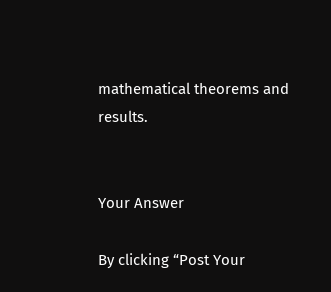mathematical theorems and results.


Your Answer

By clicking “Post Your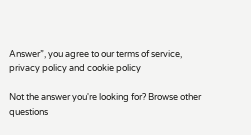Answer”, you agree to our terms of service, privacy policy and cookie policy

Not the answer you're looking for? Browse other questions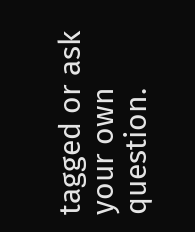tagged or ask your own question.